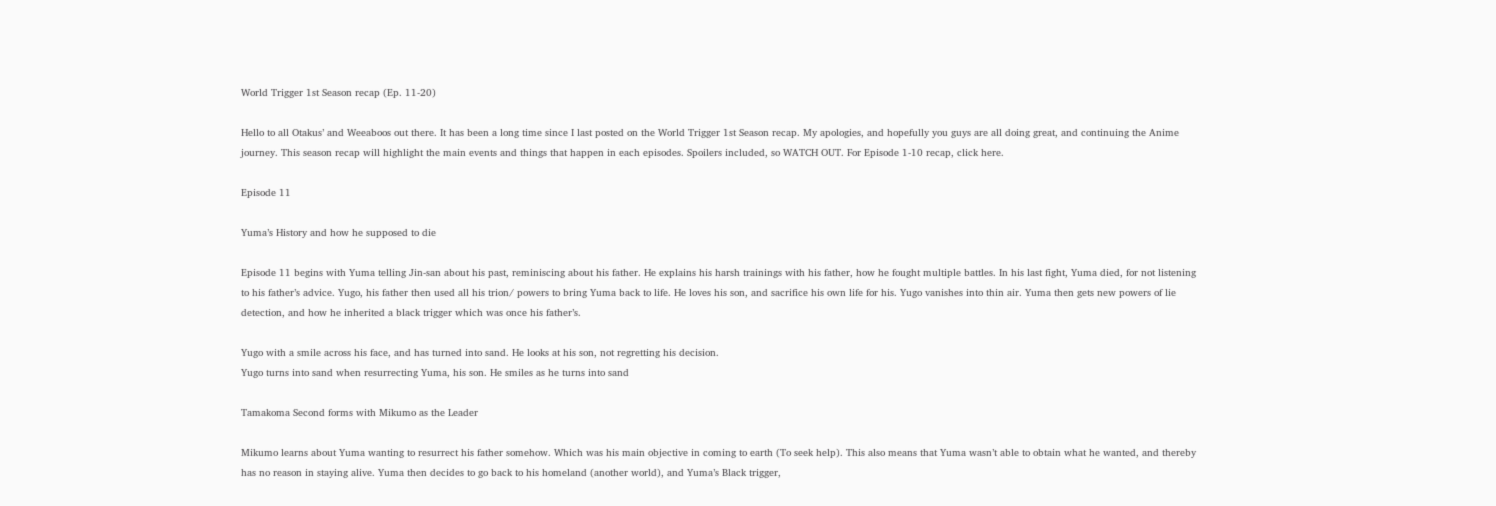World Trigger 1st Season recap (Ep. 11-20)

Hello to all Otakus’ and Weeaboos out there. It has been a long time since I last posted on the World Trigger 1st Season recap. My apologies, and hopefully you guys are all doing great, and continuing the Anime journey. This season recap will highlight the main events and things that happen in each episodes. Spoilers included, so WATCH OUT. For Episode 1-10 recap, click here.

Episode 11

Yuma’s History and how he supposed to die

Episode 11 begins with Yuma telling Jin-san about his past, reminiscing about his father. He explains his harsh trainings with his father, how he fought multiple battles. In his last fight, Yuma died, for not listening to his father’s advice. Yugo, his father then used all his trion/ powers to bring Yuma back to life. He loves his son, and sacrifice his own life for his. Yugo vanishes into thin air. Yuma then gets new powers of lie detection, and how he inherited a black trigger which was once his father’s.

Yugo with a smile across his face, and has turned into sand. He looks at his son, not regretting his decision.
Yugo turns into sand when resurrecting Yuma, his son. He smiles as he turns into sand

Tamakoma Second forms with Mikumo as the Leader

Mikumo learns about Yuma wanting to resurrect his father somehow. Which was his main objective in coming to earth (To seek help). This also means that Yuma wasn’t able to obtain what he wanted, and thereby has no reason in staying alive. Yuma then decides to go back to his homeland (another world), and Yuma’s Black trigger,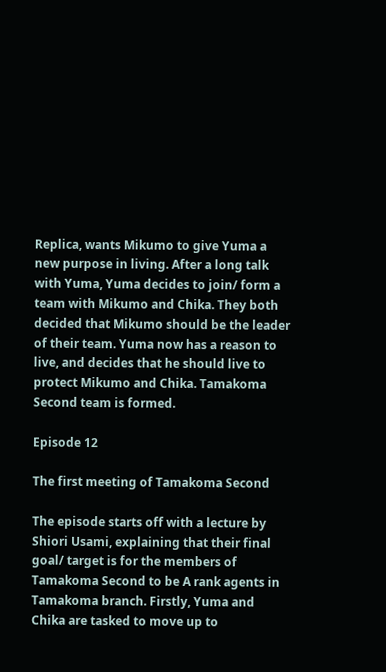Replica, wants Mikumo to give Yuma a new purpose in living. After a long talk with Yuma, Yuma decides to join/ form a team with Mikumo and Chika. They both decided that Mikumo should be the leader of their team. Yuma now has a reason to live, and decides that he should live to protect Mikumo and Chika. Tamakoma Second team is formed.

Episode 12

The first meeting of Tamakoma Second

The episode starts off with a lecture by Shiori Usami, explaining that their final goal/ target is for the members of Tamakoma Second to be A rank agents in Tamakoma branch. Firstly, Yuma and Chika are tasked to move up to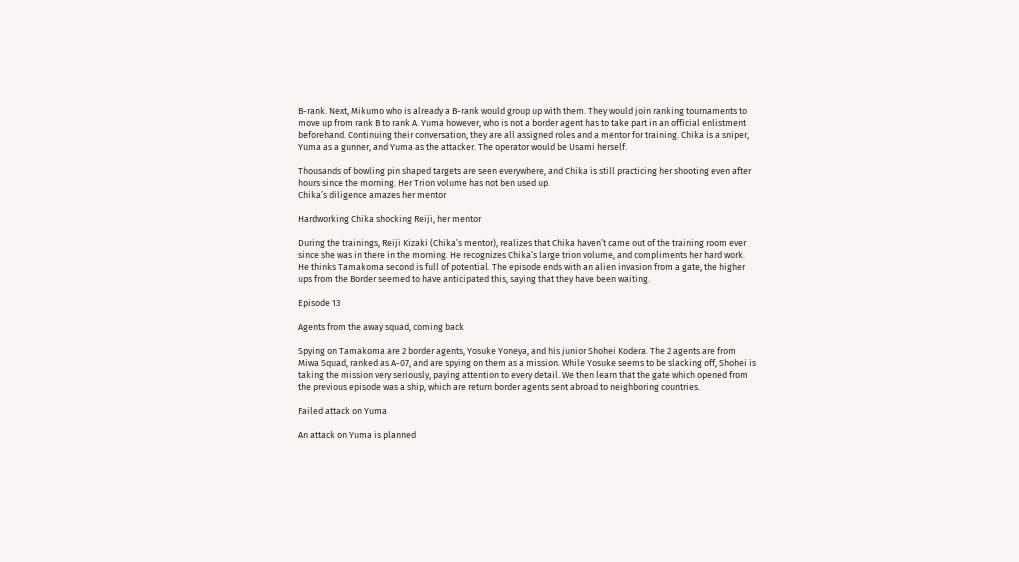B-rank. Next, Mikumo who is already a B-rank would group up with them. They would join ranking tournaments to move up from rank B to rank A. Yuma however, who is not a border agent has to take part in an official enlistment beforehand. Continuing their conversation, they are all assigned roles and a mentor for training. Chika is a sniper, Yuma as a gunner, and Yuma as the attacker. The operator would be Usami herself.

Thousands of bowling pin shaped targets are seen everywhere, and Chika is still practicing her shooting even after hours since the morning. Her Trion volume has not ben used up.
Chika’s diligence amazes her mentor

Hardworking Chika shocking Reiji, her mentor

During the trainings, Reiji Kizaki (Chika’s mentor), realizes that Chika haven’t came out of the training room ever since she was in there in the morning. He recognizes Chika’s large trion volume, and compliments her hard work. He thinks Tamakoma second is full of potential. The episode ends with an alien invasion from a gate, the higher ups from the Border seemed to have anticipated this, saying that they have been waiting.

Episode 13

Agents from the away squad, coming back

Spying on Tamakoma are 2 border agents, Yosuke Yoneya, and his junior Shohei Kodera. The 2 agents are from Miwa Squad, ranked as A-07, and are spying on them as a mission. While Yosuke seems to be slacking off, Shohei is taking the mission very seriously, paying attention to every detail. We then learn that the gate which opened from the previous episode was a ship, which are return border agents sent abroad to neighboring countries.

Failed attack on Yuma

An attack on Yuma is planned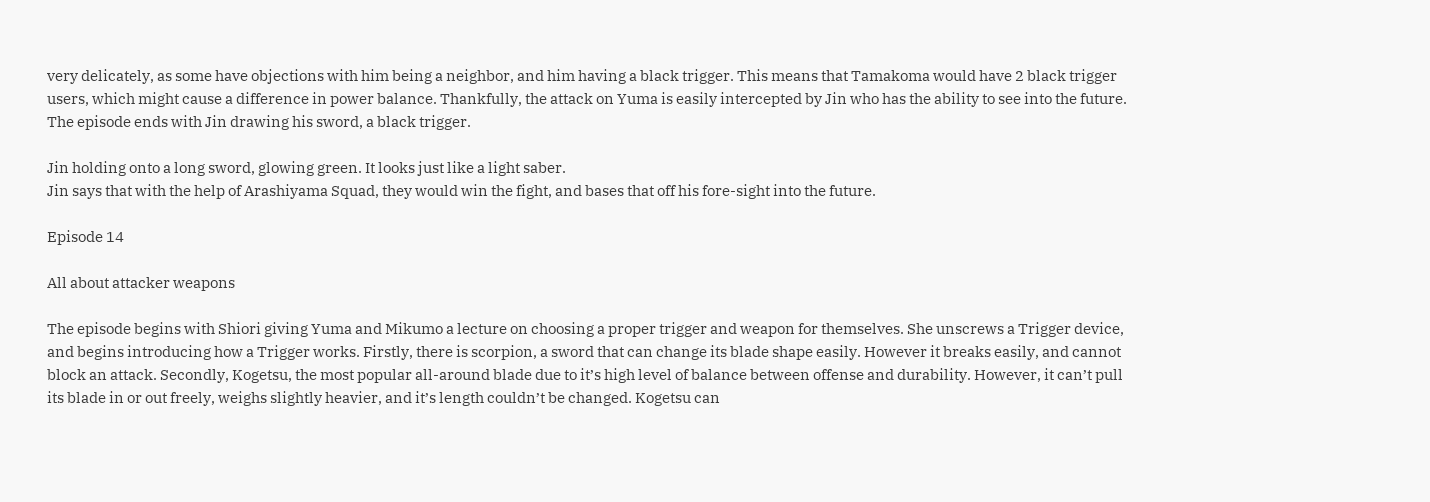very delicately, as some have objections with him being a neighbor, and him having a black trigger. This means that Tamakoma would have 2 black trigger users, which might cause a difference in power balance. Thankfully, the attack on Yuma is easily intercepted by Jin who has the ability to see into the future. The episode ends with Jin drawing his sword, a black trigger.

Jin holding onto a long sword, glowing green. It looks just like a light saber.
Jin says that with the help of Arashiyama Squad, they would win the fight, and bases that off his fore-sight into the future.

Episode 14

All about attacker weapons

The episode begins with Shiori giving Yuma and Mikumo a lecture on choosing a proper trigger and weapon for themselves. She unscrews a Trigger device, and begins introducing how a Trigger works. Firstly, there is scorpion, a sword that can change its blade shape easily. However it breaks easily, and cannot block an attack. Secondly, Kogetsu, the most popular all-around blade due to it’s high level of balance between offense and durability. However, it can’t pull its blade in or out freely, weighs slightly heavier, and it’s length couldn’t be changed. Kogetsu can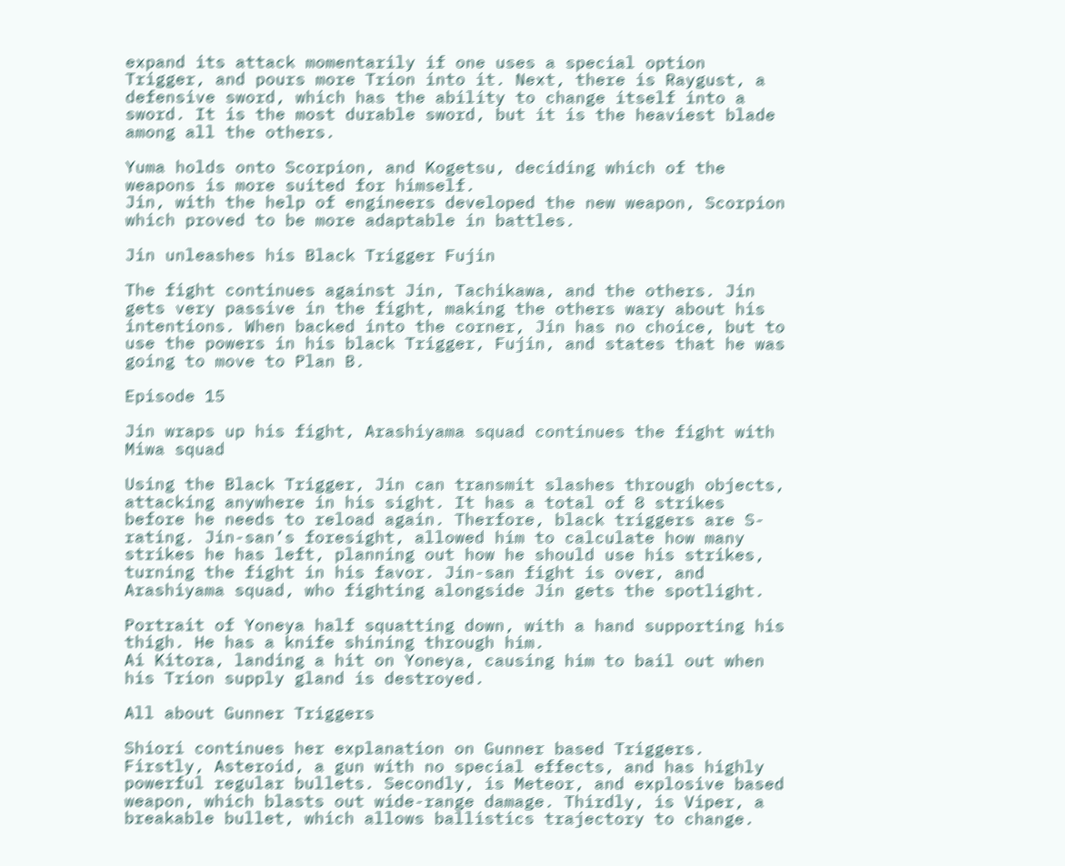expand its attack momentarily if one uses a special option Trigger, and pours more Trion into it. Next, there is Raygust, a defensive sword, which has the ability to change itself into a sword. It is the most durable sword, but it is the heaviest blade among all the others.

Yuma holds onto Scorpion, and Kogetsu, deciding which of the weapons is more suited for himself.
Jin, with the help of engineers developed the new weapon, Scorpion which proved to be more adaptable in battles.

Jin unleashes his Black Trigger Fujin

The fight continues against Jin, Tachikawa, and the others. Jin gets very passive in the fight, making the others wary about his intentions. When backed into the corner, Jin has no choice, but to use the powers in his black Trigger, Fujin, and states that he was going to move to Plan B.

Episode 15

Jin wraps up his fight, Arashiyama squad continues the fight with Miwa squad

Using the Black Trigger, Jin can transmit slashes through objects, attacking anywhere in his sight. It has a total of 8 strikes before he needs to reload again. Therfore, black triggers are S-rating. Jin-san’s foresight, allowed him to calculate how many strikes he has left, planning out how he should use his strikes, turning the fight in his favor. Jin-san fight is over, and Arashiyama squad, who fighting alongside Jin gets the spotlight.

Portrait of Yoneya half squatting down, with a hand supporting his thigh. He has a knife shining through him.
Ai Kitora, landing a hit on Yoneya, causing him to bail out when his Trion supply gland is destroyed.

All about Gunner Triggers

Shiori continues her explanation on Gunner based Triggers. Firstly, Asteroid, a gun with no special effects, and has highly powerful regular bullets. Secondly, is Meteor, and explosive based weapon, which blasts out wide-range damage. Thirdly, is Viper, a breakable bullet, which allows ballistics trajectory to change.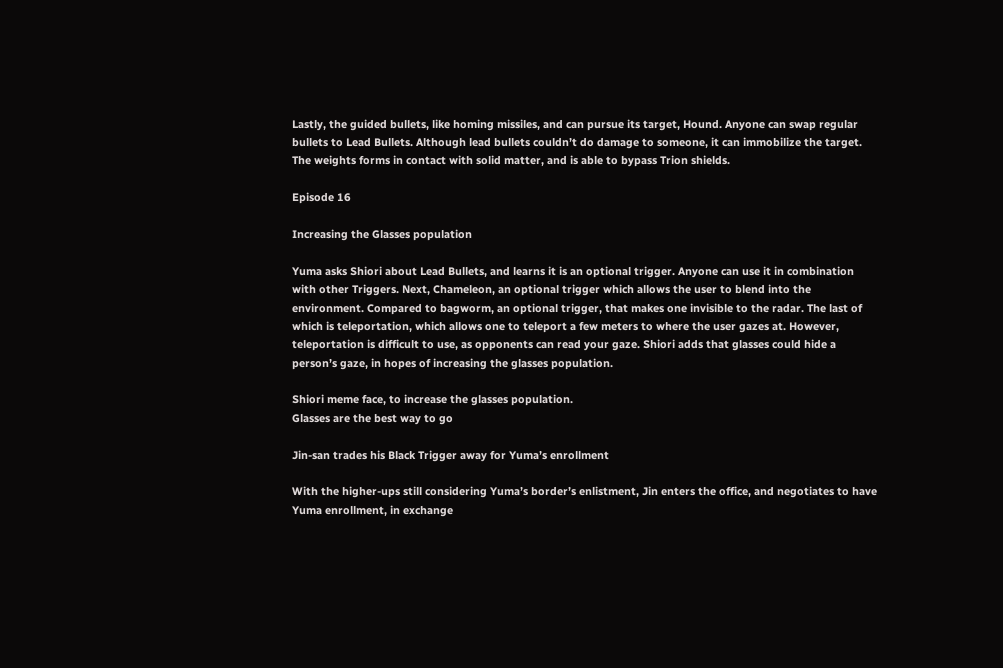Lastly, the guided bullets, like homing missiles, and can pursue its target, Hound. Anyone can swap regular bullets to Lead Bullets. Although lead bullets couldn’t do damage to someone, it can immobilize the target. The weights forms in contact with solid matter, and is able to bypass Trion shields.

Episode 16

Increasing the Glasses population

Yuma asks Shiori about Lead Bullets, and learns it is an optional trigger. Anyone can use it in combination with other Triggers. Next, Chameleon, an optional trigger which allows the user to blend into the environment. Compared to bagworm, an optional trigger, that makes one invisible to the radar. The last of which is teleportation, which allows one to teleport a few meters to where the user gazes at. However, teleportation is difficult to use, as opponents can read your gaze. Shiori adds that glasses could hide a person’s gaze, in hopes of increasing the glasses population.

Shiori meme face, to increase the glasses population.
Glasses are the best way to go

Jin-san trades his Black Trigger away for Yuma’s enrollment

With the higher-ups still considering Yuma’s border’s enlistment, Jin enters the office, and negotiates to have Yuma enrollment, in exchange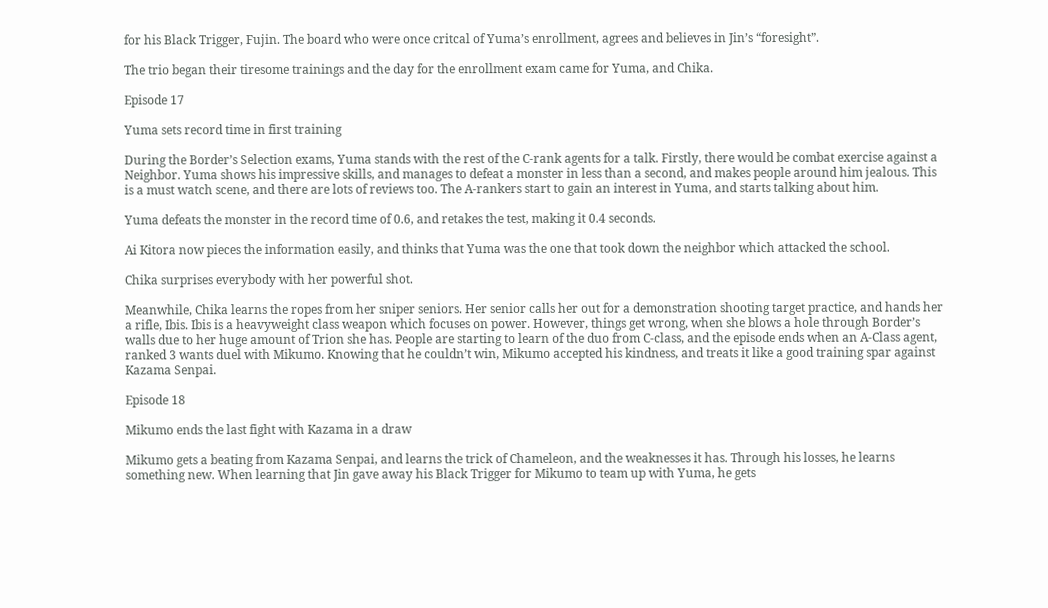for his Black Trigger, Fujin. The board who were once critcal of Yuma’s enrollment, agrees and believes in Jin’s “foresight”.

The trio began their tiresome trainings and the day for the enrollment exam came for Yuma, and Chika.

Episode 17

Yuma sets record time in first training

During the Border’s Selection exams, Yuma stands with the rest of the C-rank agents for a talk. Firstly, there would be combat exercise against a Neighbor. Yuma shows his impressive skills, and manages to defeat a monster in less than a second, and makes people around him jealous. This is a must watch scene, and there are lots of reviews too. The A-rankers start to gain an interest in Yuma, and starts talking about him.

Yuma defeats the monster in the record time of 0.6, and retakes the test, making it 0.4 seconds.

Ai Kitora now pieces the information easily, and thinks that Yuma was the one that took down the neighbor which attacked the school.

Chika surprises everybody with her powerful shot.

Meanwhile, Chika learns the ropes from her sniper seniors. Her senior calls her out for a demonstration shooting target practice, and hands her a rifle, Ibis. Ibis is a heavyweight class weapon which focuses on power. However, things get wrong, when she blows a hole through Border’s walls due to her huge amount of Trion she has. People are starting to learn of the duo from C-class, and the episode ends when an A-Class agent, ranked 3 wants duel with Mikumo. Knowing that he couldn’t win, Mikumo accepted his kindness, and treats it like a good training spar against Kazama Senpai.

Episode 18

Mikumo ends the last fight with Kazama in a draw

Mikumo gets a beating from Kazama Senpai, and learns the trick of Chameleon, and the weaknesses it has. Through his losses, he learns something new. When learning that Jin gave away his Black Trigger for Mikumo to team up with Yuma, he gets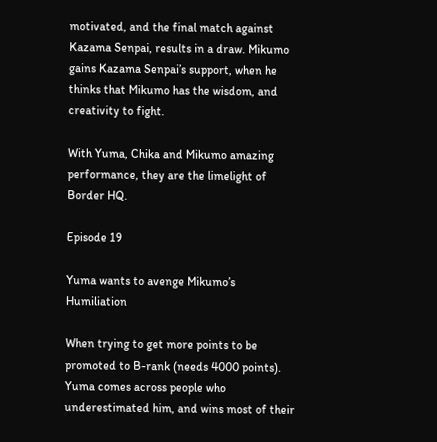motivated, and the final match against Kazama Senpai, results in a draw. Mikumo gains Kazama Senpai’s support, when he thinks that Mikumo has the wisdom, and creativity to fight.

With Yuma, Chika and Mikumo amazing performance, they are the limelight of Border HQ.

Episode 19

Yuma wants to avenge Mikumo’s Humiliation

When trying to get more points to be promoted to B-rank (needs 4000 points). Yuma comes across people who underestimated him, and wins most of their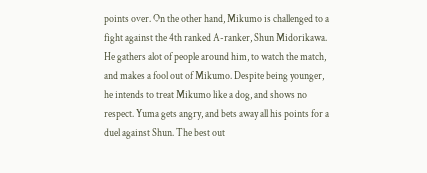points over. On the other hand, Mikumo is challenged to a fight against the 4th ranked A-ranker, Shun Midorikawa. He gathers alot of people around him, to watch the match, and makes a fool out of Mikumo. Despite being younger, he intends to treat Mikumo like a dog, and shows no respect. Yuma gets angry, and bets away all his points for a duel against Shun. The best out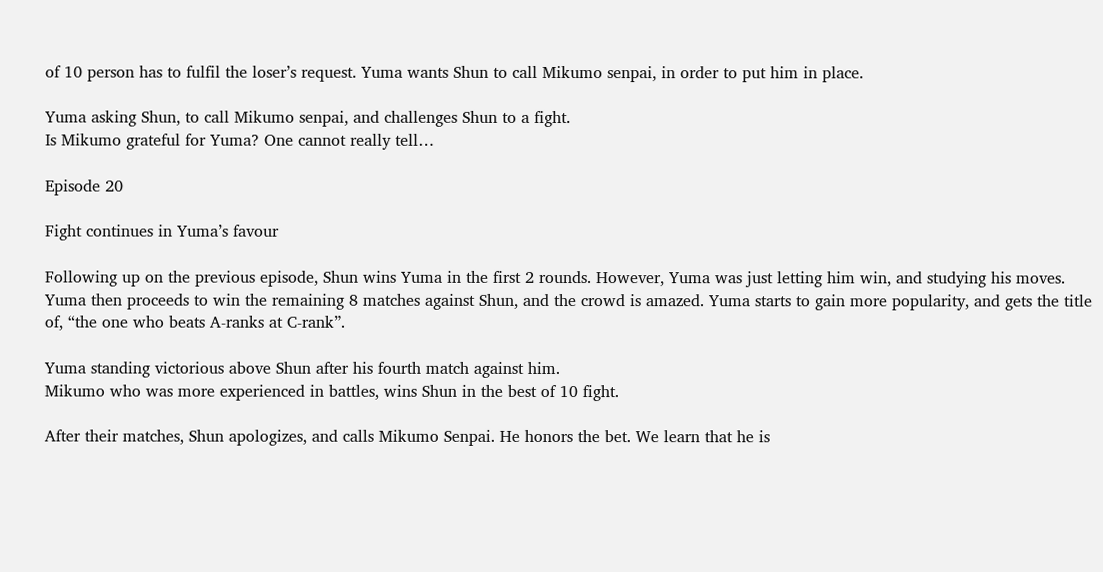of 10 person has to fulfil the loser’s request. Yuma wants Shun to call Mikumo senpai, in order to put him in place.

Yuma asking Shun, to call Mikumo senpai, and challenges Shun to a fight.
Is Mikumo grateful for Yuma? One cannot really tell…

Episode 20

Fight continues in Yuma’s favour

Following up on the previous episode, Shun wins Yuma in the first 2 rounds. However, Yuma was just letting him win, and studying his moves. Yuma then proceeds to win the remaining 8 matches against Shun, and the crowd is amazed. Yuma starts to gain more popularity, and gets the title of, “the one who beats A-ranks at C-rank”.

Yuma standing victorious above Shun after his fourth match against him.
Mikumo who was more experienced in battles, wins Shun in the best of 10 fight.

After their matches, Shun apologizes, and calls Mikumo Senpai. He honors the bet. We learn that he is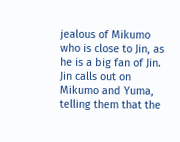jealous of Mikumo who is close to Jin, as he is a big fan of Jin. Jin calls out on Mikumo and Yuma, telling them that the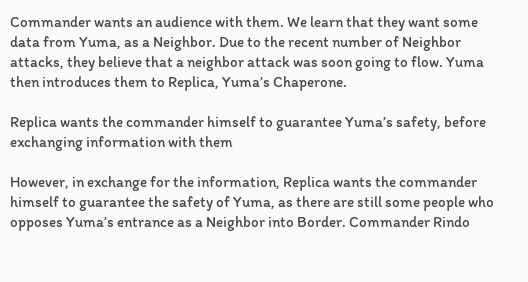Commander wants an audience with them. We learn that they want some data from Yuma, as a Neighbor. Due to the recent number of Neighbor attacks, they believe that a neighbor attack was soon going to flow. Yuma then introduces them to Replica, Yuma’s Chaperone.

Replica wants the commander himself to guarantee Yuma’s safety, before exchanging information with them

However, in exchange for the information, Replica wants the commander himself to guarantee the safety of Yuma, as there are still some people who opposes Yuma’s entrance as a Neighbor into Border. Commander Rindo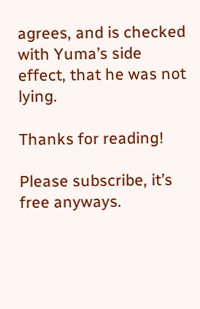agrees, and is checked with Yuma’s side effect, that he was not lying.

Thanks for reading!

Please subscribe, it’s free anyways.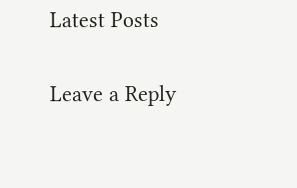Latest Posts

Leave a Reply